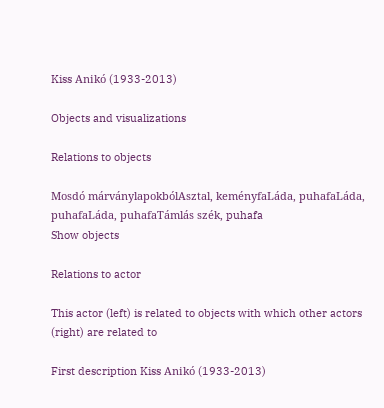Kiss Anikó (1933-2013)

Objects and visualizations

Relations to objects

Mosdó márványlapokbólAsztal, keményfaLáda, puhafaLáda, puhafaLáda, puhafaTámlás szék, puhafa
Show objects

Relations to actor

This actor (left) is related to objects with which other actors (right) are related to

First description Kiss Anikó (1933-2013)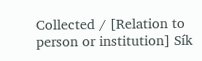Collected / [Relation to person or institution] Sík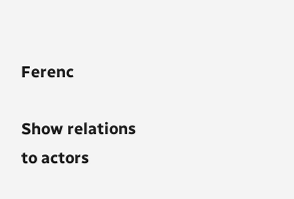Ferenc

Show relations to actors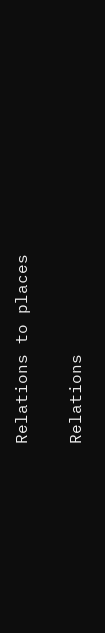Relations to places

Relations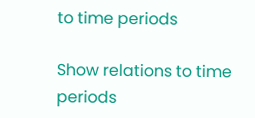to time periods

Show relations to time periods